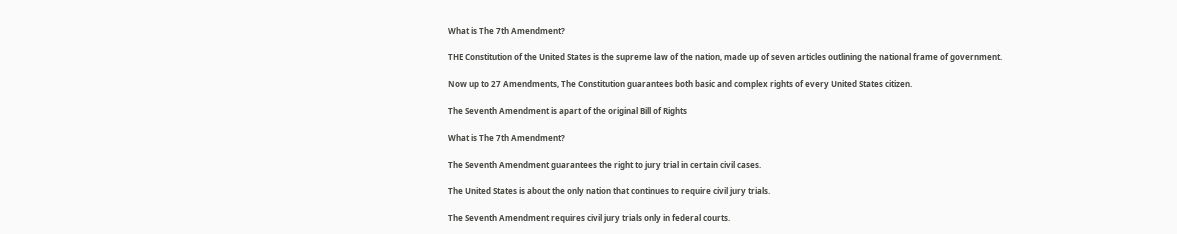What is The 7th Amendment?

THE Constitution of the United States is the supreme law of the nation, made up of seven articles outlining the national frame of government.

Now up to 27 Amendments, The Constitution guarantees both basic and complex rights of every United States citizen.

The Seventh Amendment is apart of the original Bill of Rights

What is The 7th Amendment?

The Seventh Amendment guarantees the right to jury trial in certain civil cases.

The United States is about the only nation that continues to require civil jury trials.

The Seventh Amendment requires civil jury trials only in federal courts.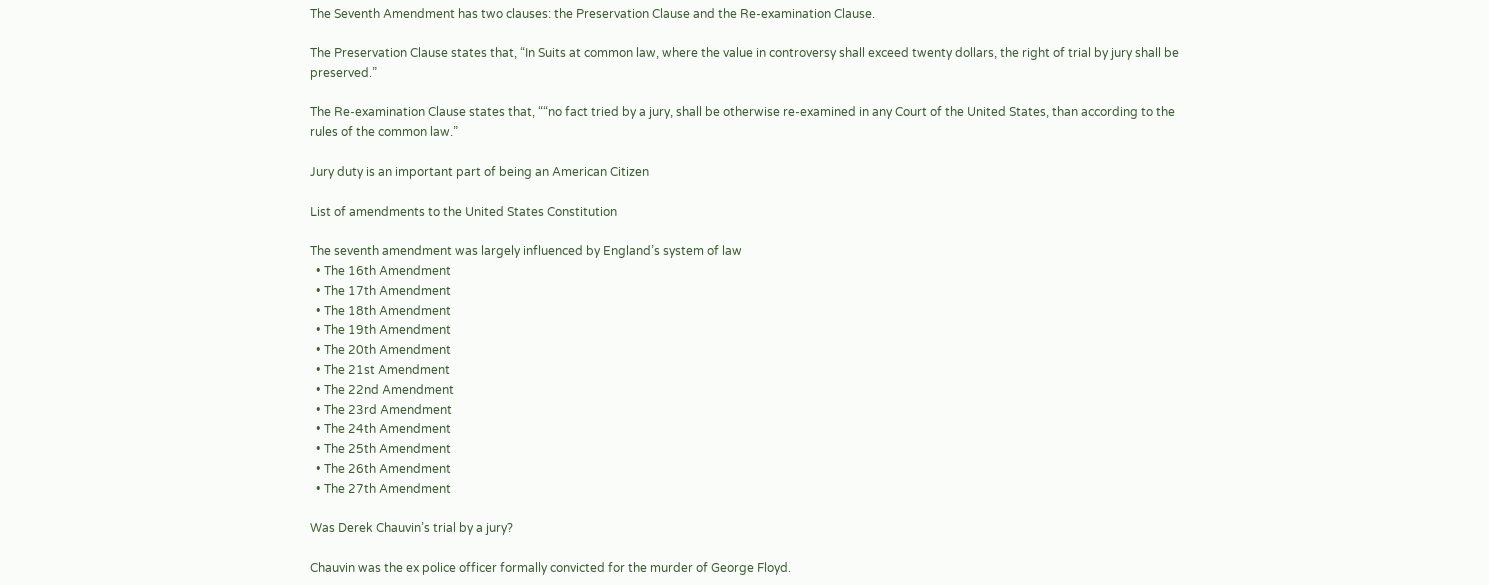The Seventh Amendment has two clauses: the Preservation Clause and the Re-examination Clause.

The Preservation Clause states that, “In Suits at common law, where the value in controversy shall exceed twenty dollars, the right of trial by jury shall be preserved.”

The Re-examination Clause states that, ““no fact tried by a jury, shall be otherwise re-examined in any Court of the United States, than according to the rules of the common law.”

Jury duty is an important part of being an American Citizen

List of amendments to the United States Constitution

The seventh amendment was largely influenced by England’s system of law
  • The 16th Amendment
  • The 17th Amendment
  • The 18th Amendment
  • The 19th Amendment
  • The 20th Amendment
  • The 21st Amendment
  • The 22nd Amendment
  • The 23rd Amendment
  • The 24th Amendment
  • The 25th Amendment
  • The 26th Amendment
  • The 27th Amendment

Was Derek Chauvin’s trial by a jury?

Chauvin was the ex police officer formally convicted for the murder of George Floyd.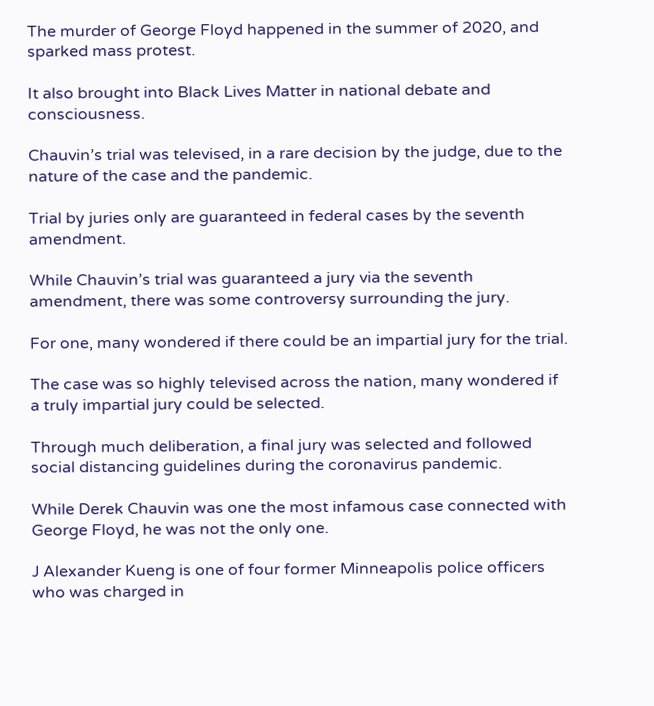The murder of George Floyd happened in the summer of 2020, and sparked mass protest.

It also brought into Black Lives Matter in national debate and consciousness.

Chauvin’s trial was televised, in a rare decision by the judge, due to the nature of the case and the pandemic.

Trial by juries only are guaranteed in federal cases by the seventh amendment.

While Chauvin’s trial was guaranteed a jury via the seventh amendment, there was some controversy surrounding the jury.

For one, many wondered if there could be an impartial jury for the trial.

The case was so highly televised across the nation, many wondered if a truly impartial jury could be selected.

Through much deliberation, a final jury was selected and followed social distancing guidelines during the coronavirus pandemic.

While Derek Chauvin was one the most infamous case connected with George Floyd, he was not the only one.

J Alexander Kueng is one of four former Minneapolis police officers who was charged in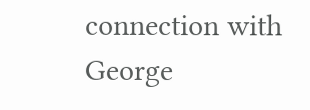connection with George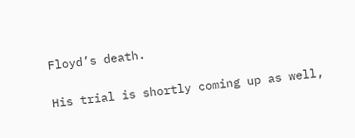Floyd’s death.

His trial is shortly coming up as well,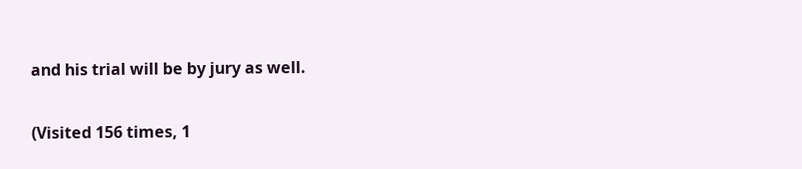and his trial will be by jury as well.


(Visited 156 times, 1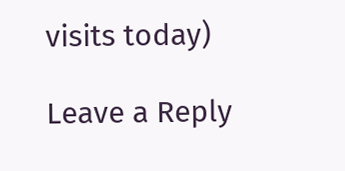visits today)

Leave a Reply